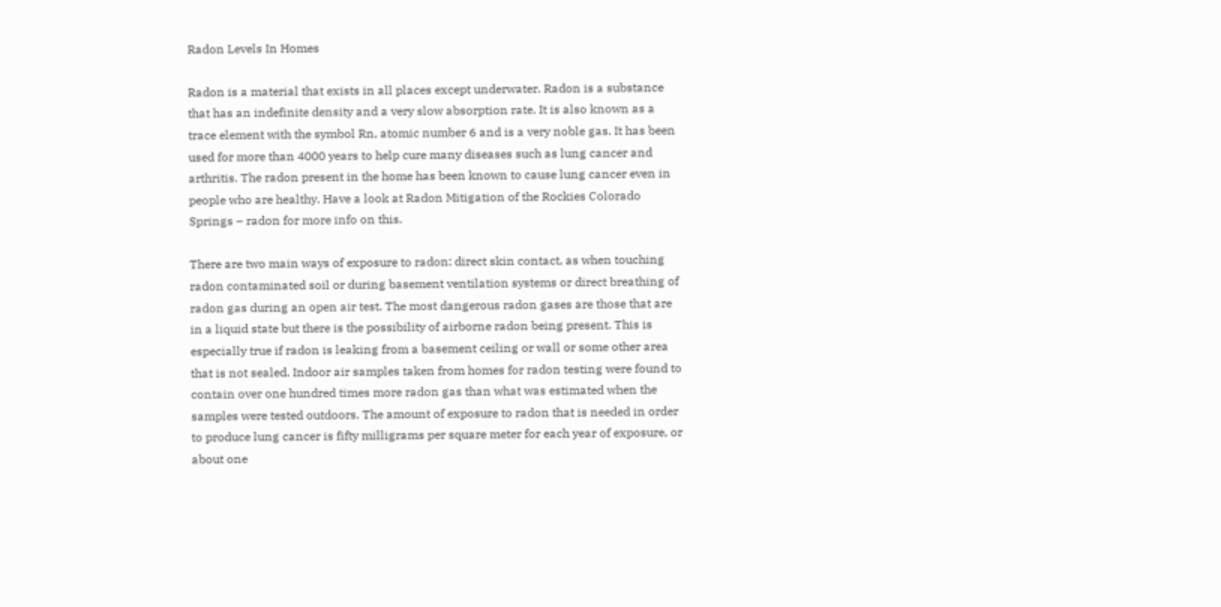Radon Levels In Homes

Radon is a material that exists in all places except underwater. Radon is a substance that has an indefinite density and a very slow absorption rate. It is also known as a trace element with the symbol Rn, atomic number 6 and is a very noble gas. It has been used for more than 4000 years to help cure many diseases such as lung cancer and arthritis. The radon present in the home has been known to cause lung cancer even in people who are healthy. Have a look at Radon Mitigation of the Rockies Colorado Springs – radon for more info on this.

There are two main ways of exposure to radon: direct skin contact, as when touching radon contaminated soil or during basement ventilation systems or direct breathing of radon gas during an open air test. The most dangerous radon gases are those that are in a liquid state but there is the possibility of airborne radon being present. This is especially true if radon is leaking from a basement ceiling or wall or some other area that is not sealed. Indoor air samples taken from homes for radon testing were found to contain over one hundred times more radon gas than what was estimated when the samples were tested outdoors. The amount of exposure to radon that is needed in order to produce lung cancer is fifty milligrams per square meter for each year of exposure, or about one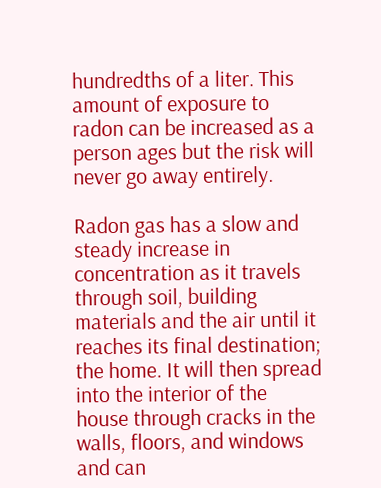hundredths of a liter. This amount of exposure to radon can be increased as a person ages but the risk will never go away entirely.

Radon gas has a slow and steady increase in concentration as it travels through soil, building materials and the air until it reaches its final destination; the home. It will then spread into the interior of the house through cracks in the walls, floors, and windows and can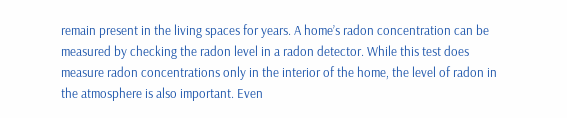remain present in the living spaces for years. A home’s radon concentration can be measured by checking the radon level in a radon detector. While this test does measure radon concentrations only in the interior of the home, the level of radon in the atmosphere is also important. Even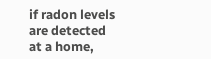if radon levels are detected at a home,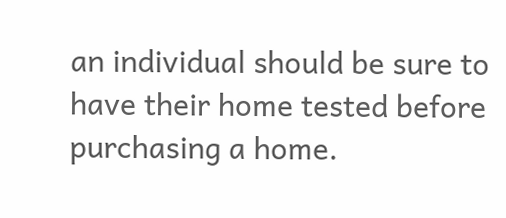an individual should be sure to have their home tested before purchasing a home.